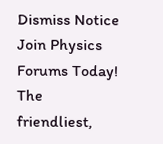Dismiss Notice
Join Physics Forums Today!
The friendliest,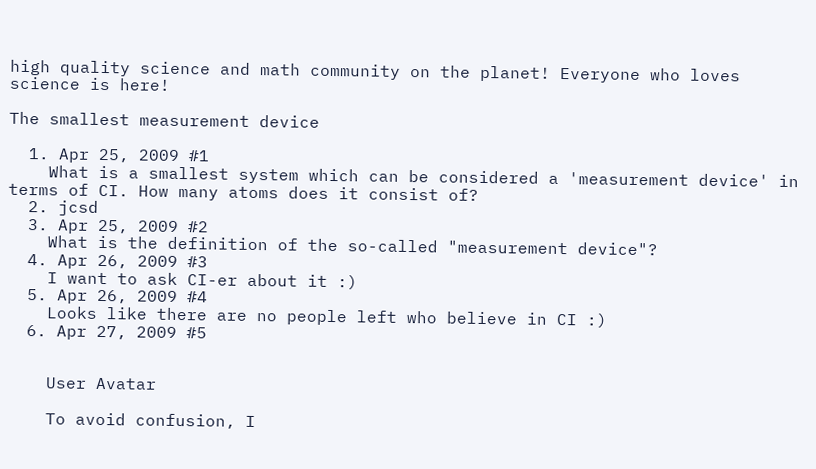high quality science and math community on the planet! Everyone who loves science is here!

The smallest measurement device

  1. Apr 25, 2009 #1
    What is a smallest system which can be considered a 'measurement device' in terms of CI. How many atoms does it consist of?
  2. jcsd
  3. Apr 25, 2009 #2
    What is the definition of the so-called "measurement device"?
  4. Apr 26, 2009 #3
    I want to ask CI-er about it :)
  5. Apr 26, 2009 #4
    Looks like there are no people left who believe in CI :)
  6. Apr 27, 2009 #5


    User Avatar

    To avoid confusion, I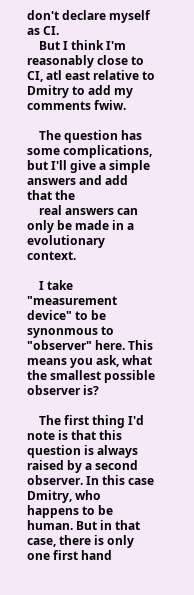don't declare myself as CI.
    But I think I'm reasonably close to CI, atl east relative to Dmitry to add my comments fwiw.

    The question has some complications, but I'll give a simple answers and add that the
    real answers can only be made in a evolutionary context.

    I take "measurement device" to be synonmous to "observer" here. This means you ask, what the smallest possible observer is?

    The first thing I'd note is that this question is always raised by a second observer. In this case Dmitry, who happens to be human. But in that case, there is only one first hand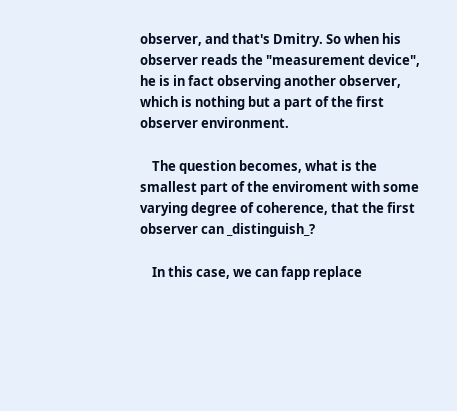observer, and that's Dmitry. So when his observer reads the "measurement device", he is in fact observing another observer, which is nothing but a part of the first observer environment.

    The question becomes, what is the smallest part of the enviroment with some varying degree of coherence, that the first observer can _distinguish_?

    In this case, we can fapp replace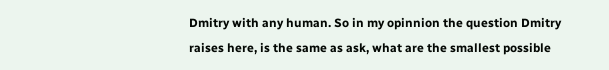Dmitry with any human. So in my opinnion the question Dmitry raises here, is the same as ask, what are the smallest possible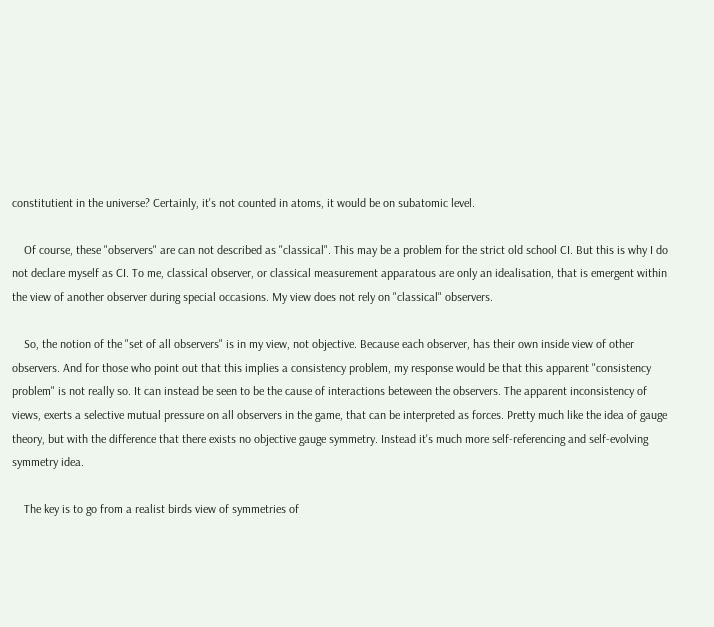constitutient in the universe? Certainly, it's not counted in atoms, it would be on subatomic level.

    Of course, these "observers" are can not described as "classical". This may be a problem for the strict old school CI. But this is why I do not declare myself as CI. To me, classical observer, or classical measurement apparatous are only an idealisation, that is emergent within the view of another observer during special occasions. My view does not rely on "classical" observers.

    So, the notion of the "set of all observers" is in my view, not objective. Because each observer, has their own inside view of other observers. And for those who point out that this implies a consistency problem, my response would be that this apparent "consistency problem" is not really so. It can instead be seen to be the cause of interactions beteween the observers. The apparent inconsistency of views, exerts a selective mutual pressure on all observers in the game, that can be interpreted as forces. Pretty much like the idea of gauge theory, but with the difference that there exists no objective gauge symmetry. Instead it's much more self-referencing and self-evolving symmetry idea.

    The key is to go from a realist birds view of symmetries of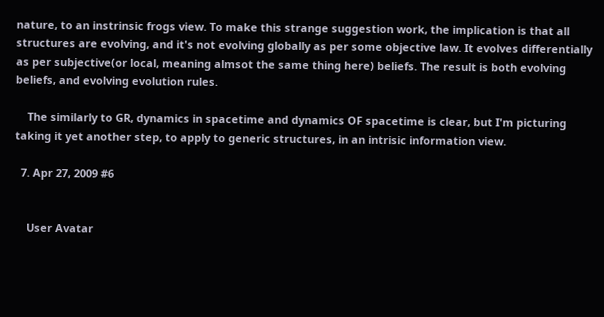nature, to an instrinsic frogs view. To make this strange suggestion work, the implication is that all structures are evolving, and it's not evolving globally as per some objective law. It evolves differentially as per subjective(or local, meaning almsot the same thing here) beliefs. The result is both evolving beliefs, and evolving evolution rules.

    The similarly to GR, dynamics in spacetime and dynamics OF spacetime is clear, but I'm picturing taking it yet another step, to apply to generic structures, in an intrisic information view.

  7. Apr 27, 2009 #6


    User Avatar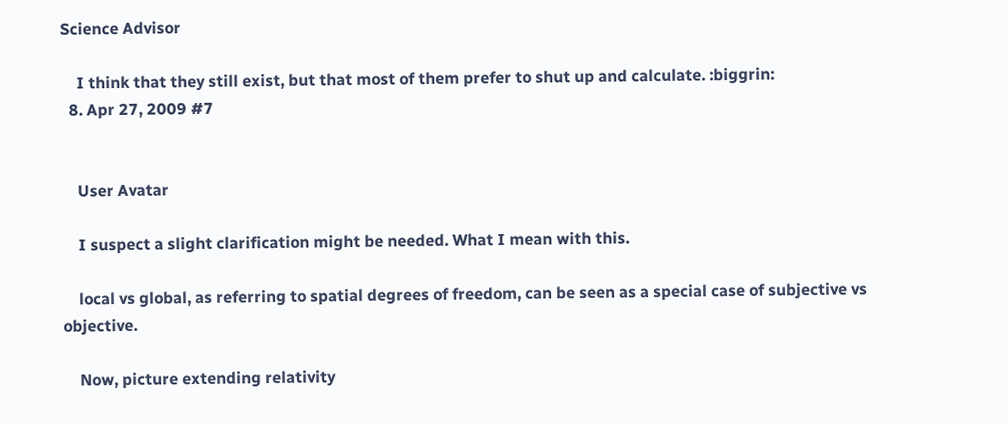Science Advisor

    I think that they still exist, but that most of them prefer to shut up and calculate. :biggrin:
  8. Apr 27, 2009 #7


    User Avatar

    I suspect a slight clarification might be needed. What I mean with this.

    local vs global, as referring to spatial degrees of freedom, can be seen as a special case of subjective vs objective.

    Now, picture extending relativity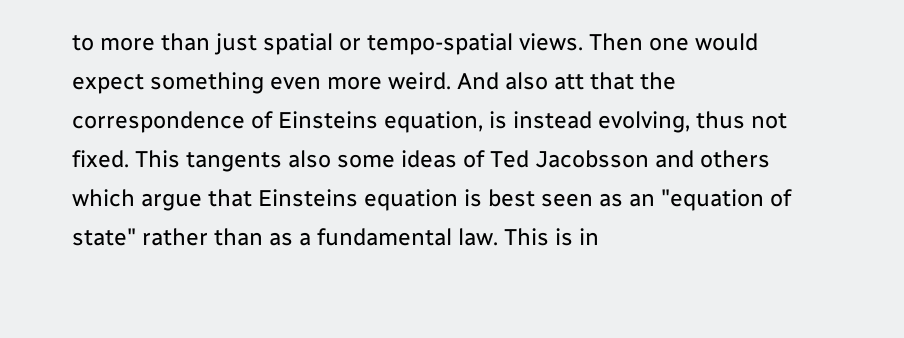to more than just spatial or tempo-spatial views. Then one would expect something even more weird. And also att that the correspondence of Einsteins equation, is instead evolving, thus not fixed. This tangents also some ideas of Ted Jacobsson and others which argue that Einsteins equation is best seen as an "equation of state" rather than as a fundamental law. This is in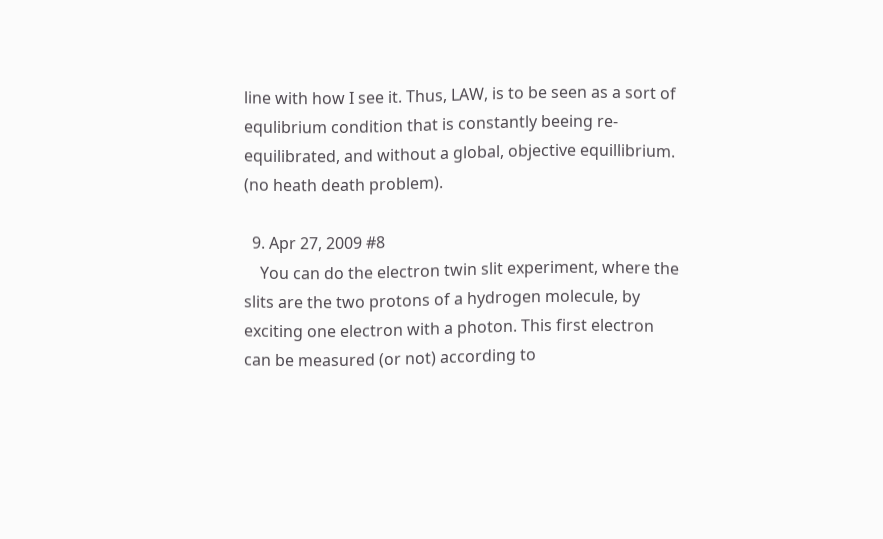line with how I see it. Thus, LAW, is to be seen as a sort of equlibrium condition that is constantly beeing re-equilibrated, and without a global, objective equillibrium. (no heath death problem).

  9. Apr 27, 2009 #8
    You can do the electron twin slit experiment, where the slits are the two protons of a hydrogen molecule, by exciting one electron with a photon. This first electron can be measured (or not) according to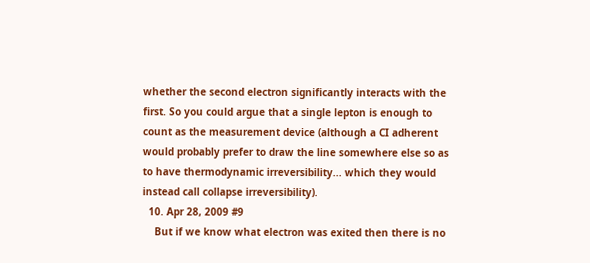whether the second electron significantly interacts with the first. So you could argue that a single lepton is enough to count as the measurement device (although a CI adherent would probably prefer to draw the line somewhere else so as to have thermodynamic irreversibility... which they would instead call collapse irreversibility).
  10. Apr 28, 2009 #9
    But if we know what electron was exited then there is no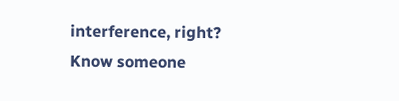interference, right?
Know someone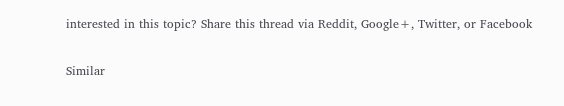interested in this topic? Share this thread via Reddit, Google+, Twitter, or Facebook

Similar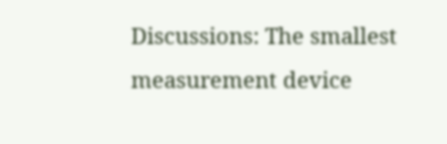Discussions: The smallest measurement device